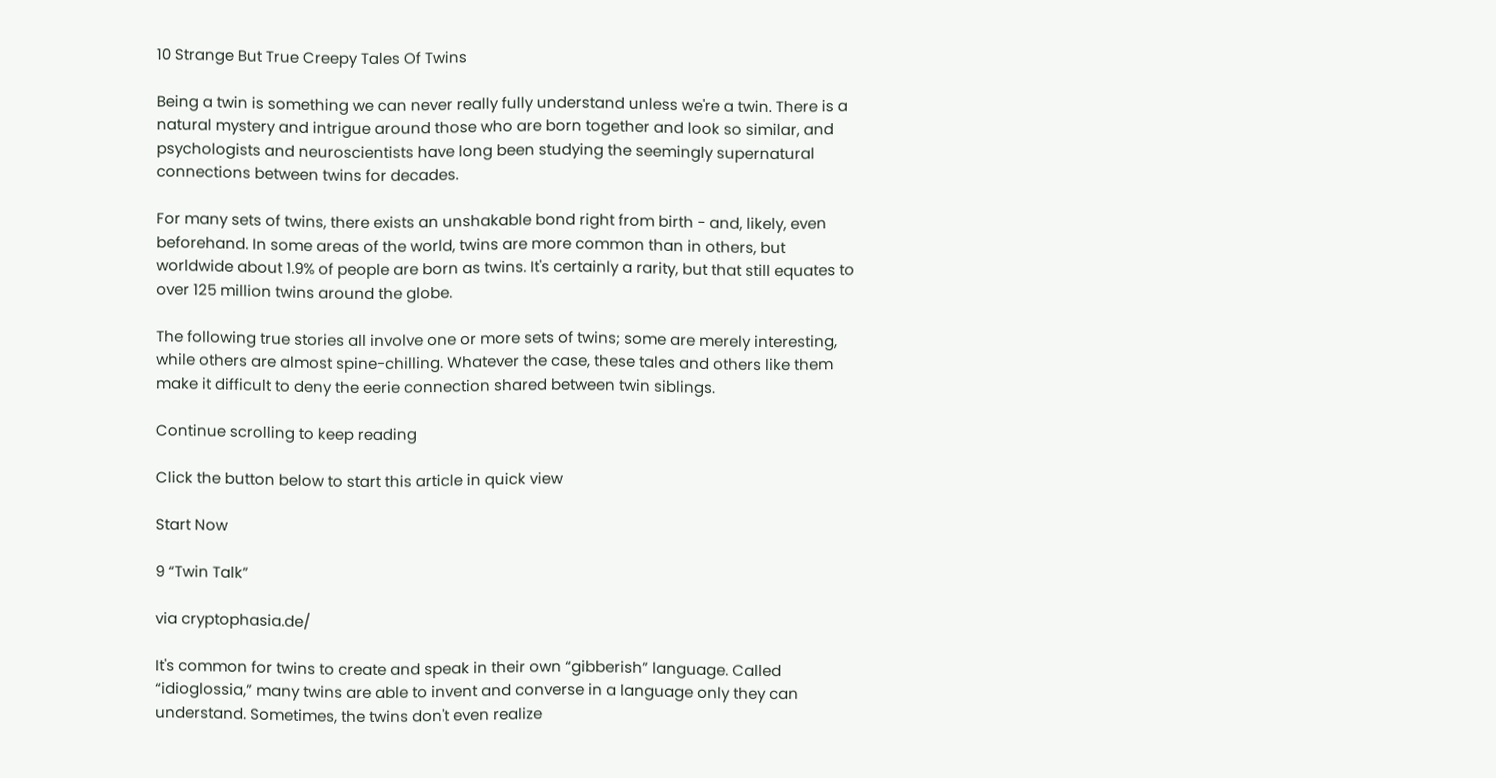10 Strange But True Creepy Tales Of Twins

Being a twin is something we can never really fully understand unless we're a twin. There is a natural mystery and intrigue around those who are born together and look so similar, and psychologists and neuroscientists have long been studying the seemingly supernatural connections between twins for decades.

For many sets of twins, there exists an unshakable bond right from birth - and, likely, even beforehand. In some areas of the world, twins are more common than in others, but worldwide about 1.9% of people are born as twins. It's certainly a rarity, but that still equates to over 125 million twins around the globe.

The following true stories all involve one or more sets of twins; some are merely interesting, while others are almost spine-chilling. Whatever the case, these tales and others like them make it difficult to deny the eerie connection shared between twin siblings.

Continue scrolling to keep reading

Click the button below to start this article in quick view

Start Now

9 “Twin Talk”

via cryptophasia.de/

It's common for twins to create and speak in their own “gibberish” language. Called “idioglossia,” many twins are able to invent and converse in a language only they can understand. Sometimes, the twins don't even realize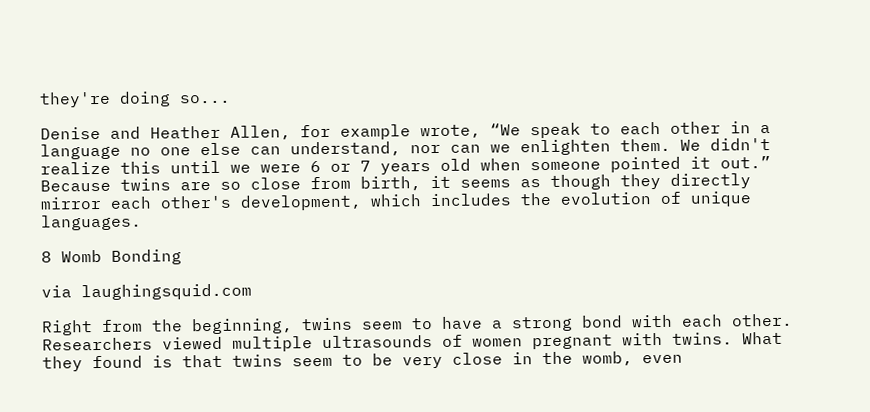they're doing so...

Denise and Heather Allen, for example wrote, “We speak to each other in a language no one else can understand, nor can we enlighten them. We didn't realize this until we were 6 or 7 years old when someone pointed it out.” Because twins are so close from birth, it seems as though they directly mirror each other's development, which includes the evolution of unique languages.

8 Womb Bonding

via laughingsquid.com

Right from the beginning, twins seem to have a strong bond with each other. Researchers viewed multiple ultrasounds of women pregnant with twins. What they found is that twins seem to be very close in the womb, even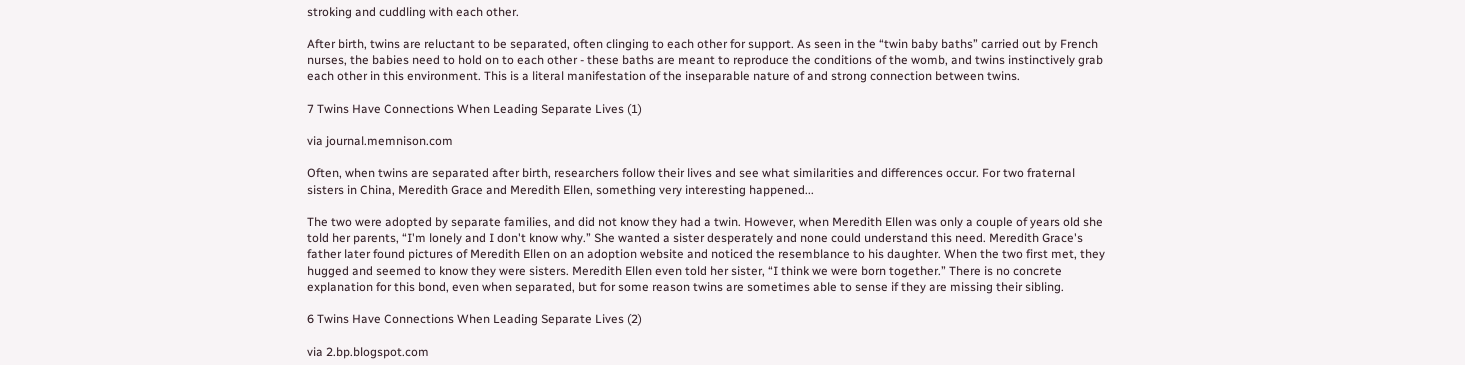stroking and cuddling with each other.

After birth, twins are reluctant to be separated, often clinging to each other for support. As seen in the “twin baby baths” carried out by French nurses, the babies need to hold on to each other - these baths are meant to reproduce the conditions of the womb, and twins instinctively grab each other in this environment. This is a literal manifestation of the inseparable nature of and strong connection between twins.

7 Twins Have Connections When Leading Separate Lives (1)

via journal.memnison.com

Often, when twins are separated after birth, researchers follow their lives and see what similarities and differences occur. For two fraternal sisters in China, Meredith Grace and Meredith Ellen, something very interesting happened...

The two were adopted by separate families, and did not know they had a twin. However, when Meredith Ellen was only a couple of years old she told her parents, “I'm lonely and I don't know why.” She wanted a sister desperately and none could understand this need. Meredith Grace's father later found pictures of Meredith Ellen on an adoption website and noticed the resemblance to his daughter. When the two first met, they hugged and seemed to know they were sisters. Meredith Ellen even told her sister, “I think we were born together.” There is no concrete explanation for this bond, even when separated, but for some reason twins are sometimes able to sense if they are missing their sibling.

6 Twins Have Connections When Leading Separate Lives (2)

via 2.bp.blogspot.com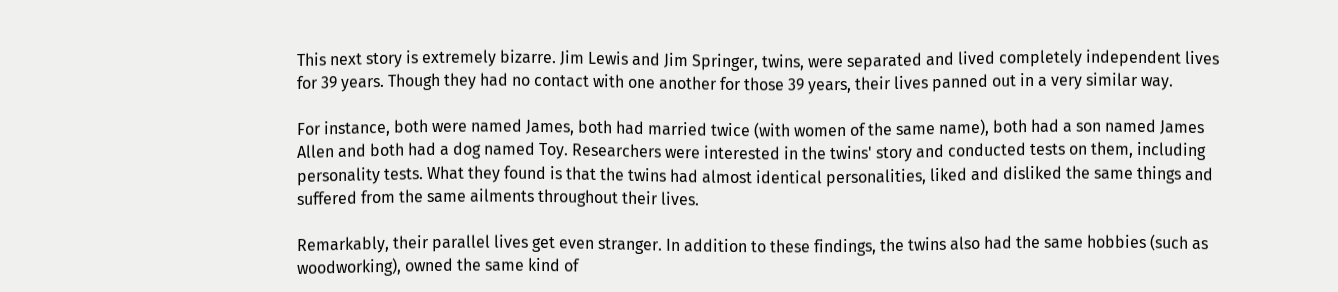This next story is extremely bizarre. Jim Lewis and Jim Springer, twins, were separated and lived completely independent lives for 39 years. Though they had no contact with one another for those 39 years, their lives panned out in a very similar way.

For instance, both were named James, both had married twice (with women of the same name), both had a son named James Allen and both had a dog named Toy. Researchers were interested in the twins' story and conducted tests on them, including personality tests. What they found is that the twins had almost identical personalities, liked and disliked the same things and suffered from the same ailments throughout their lives.

Remarkably, their parallel lives get even stranger. In addition to these findings, the twins also had the same hobbies (such as woodworking), owned the same kind of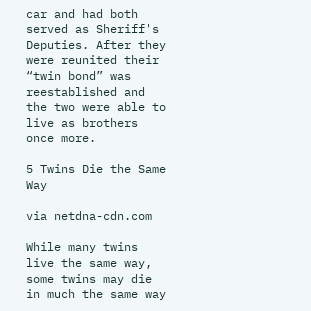car and had both served as Sheriff's Deputies. After they were reunited their “twin bond” was reestablished and the two were able to live as brothers once more.

5 Twins Die the Same Way

via netdna-cdn.com

While many twins live the same way, some twins may die in much the same way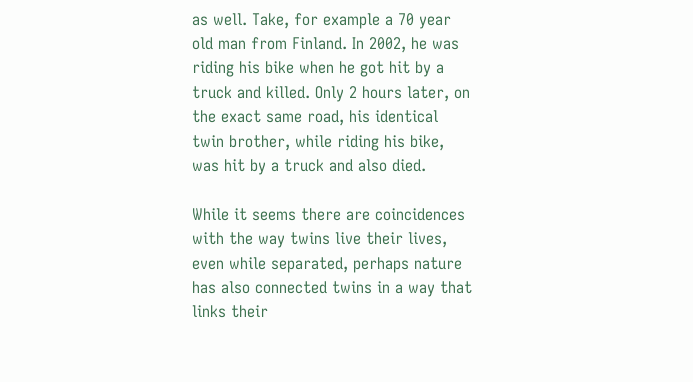as well. Take, for example a 70 year old man from Finland. In 2002, he was riding his bike when he got hit by a truck and killed. Only 2 hours later, on the exact same road, his identical twin brother, while riding his bike, was hit by a truck and also died.

While it seems there are coincidences with the way twins live their lives, even while separated, perhaps nature has also connected twins in a way that links their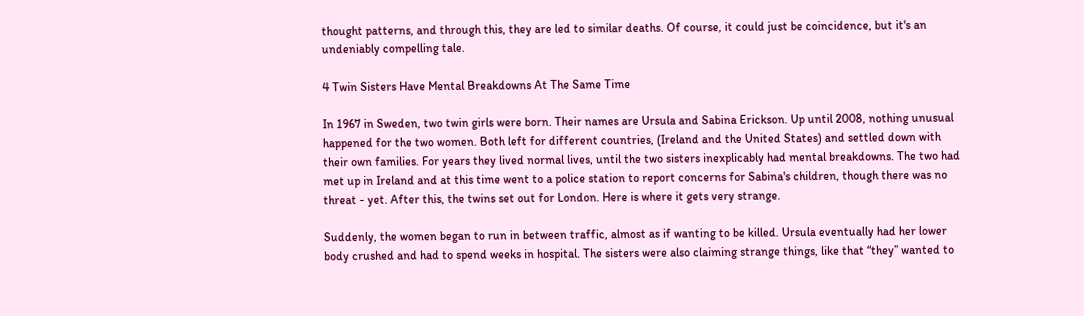thought patterns, and through this, they are led to similar deaths. Of course, it could just be coincidence, but it's an undeniably compelling tale.

4 Twin Sisters Have Mental Breakdowns At The Same Time

In 1967 in Sweden, two twin girls were born. Their names are Ursula and Sabina Erickson. Up until 2008, nothing unusual happened for the two women. Both left for different countries, (Ireland and the United States) and settled down with their own families. For years they lived normal lives, until the two sisters inexplicably had mental breakdowns. The two had met up in Ireland and at this time went to a police station to report concerns for Sabina's children, though there was no threat - yet. After this, the twins set out for London. Here is where it gets very strange.

Suddenly, the women began to run in between traffic, almost as if wanting to be killed. Ursula eventually had her lower body crushed and had to spend weeks in hospital. The sisters were also claiming strange things, like that “they” wanted to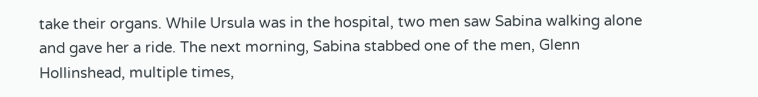take their organs. While Ursula was in the hospital, two men saw Sabina walking alone and gave her a ride. The next morning, Sabina stabbed one of the men, Glenn Hollinshead, multiple times,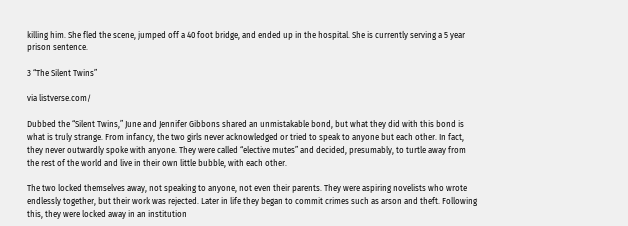killing him. She fled the scene, jumped off a 40 foot bridge, and ended up in the hospital. She is currently serving a 5 year prison sentence.

3 “The Silent Twins”

via listverse.com/

Dubbed the “Silent Twins,” June and Jennifer Gibbons shared an unmistakable bond, but what they did with this bond is what is truly strange. From infancy, the two girls never acknowledged or tried to speak to anyone but each other. In fact, they never outwardly spoke with anyone. They were called “elective mutes” and decided, presumably, to turtle away from the rest of the world and live in their own little bubble, with each other.

The two locked themselves away, not speaking to anyone, not even their parents. They were aspiring novelists who wrote endlessly together, but their work was rejected. Later in life they began to commit crimes such as arson and theft. Following this, they were locked away in an institution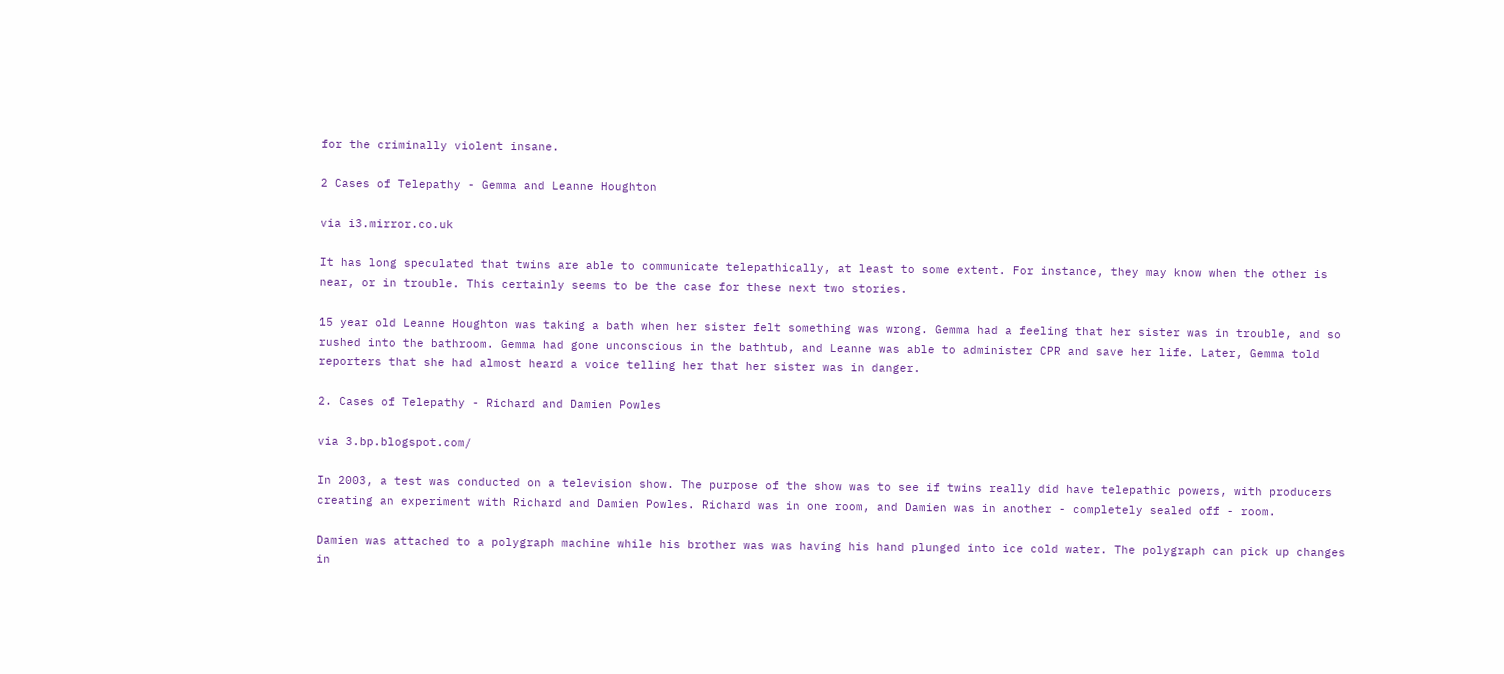for the criminally violent insane.

2 Cases of Telepathy - Gemma and Leanne Houghton

via i3.mirror.co.uk

It has long speculated that twins are able to communicate telepathically, at least to some extent. For instance, they may know when the other is near, or in trouble. This certainly seems to be the case for these next two stories.

15 year old Leanne Houghton was taking a bath when her sister felt something was wrong. Gemma had a feeling that her sister was in trouble, and so rushed into the bathroom. Gemma had gone unconscious in the bathtub, and Leanne was able to administer CPR and save her life. Later, Gemma told reporters that she had almost heard a voice telling her that her sister was in danger.

2. Cases of Telepathy - Richard and Damien Powles

via 3.bp.blogspot.com/

In 2003, a test was conducted on a television show. The purpose of the show was to see if twins really did have telepathic powers, with producers creating an experiment with Richard and Damien Powles. Richard was in one room, and Damien was in another - completely sealed off - room.

Damien was attached to a polygraph machine while his brother was was having his hand plunged into ice cold water. The polygraph can pick up changes in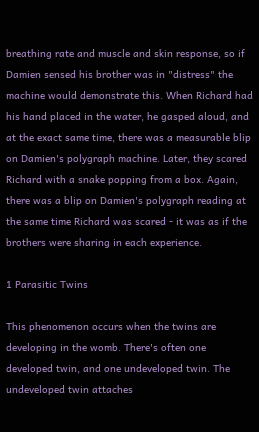breathing rate and muscle and skin response, so if Damien sensed his brother was in "distress" the machine would demonstrate this. When Richard had his hand placed in the water, he gasped aloud, and at the exact same time, there was a measurable blip on Damien's polygraph machine. Later, they scared Richard with a snake popping from a box. Again, there was a blip on Damien's polygraph reading at the same time Richard was scared - it was as if the brothers were sharing in each experience.

1 Parasitic Twins

This phenomenon occurs when the twins are developing in the womb. There's often one developed twin, and one undeveloped twin. The undeveloped twin attaches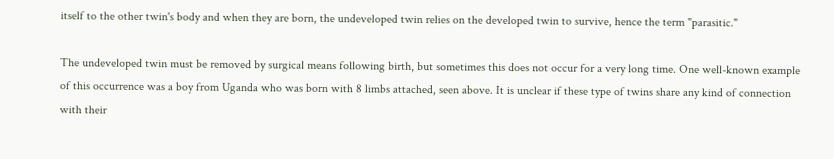itself to the other twin's body and when they are born, the undeveloped twin relies on the developed twin to survive, hence the term "parasitic."

The undeveloped twin must be removed by surgical means following birth, but sometimes this does not occur for a very long time. One well-known example of this occurrence was a boy from Uganda who was born with 8 limbs attached, seen above. It is unclear if these type of twins share any kind of connection with their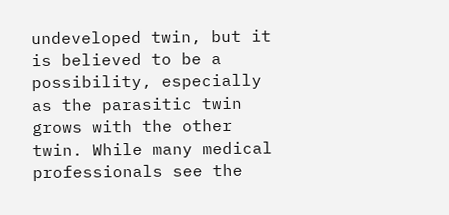undeveloped twin, but it is believed to be a possibility, especially as the parasitic twin grows with the other twin. While many medical professionals see the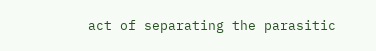act of separating the parasitic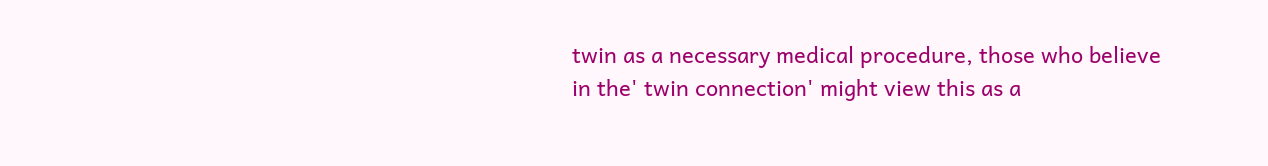twin as a necessary medical procedure, those who believe in the' twin connection' might view this as a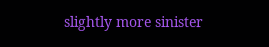slightly more sinister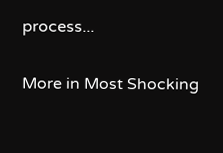process...

More in Most Shocking